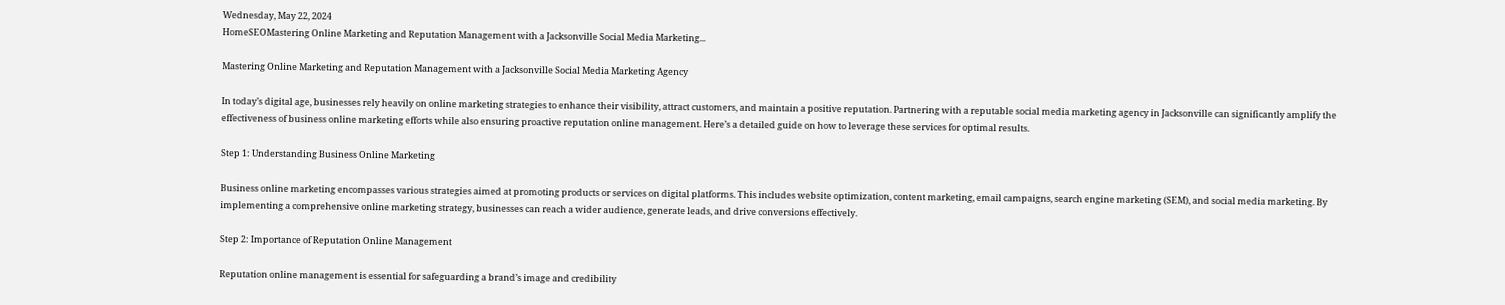Wednesday, May 22, 2024
HomeSEOMastering Online Marketing and Reputation Management with a Jacksonville Social Media Marketing...

Mastering Online Marketing and Reputation Management with a Jacksonville Social Media Marketing Agency

In today’s digital age, businesses rely heavily on online marketing strategies to enhance their visibility, attract customers, and maintain a positive reputation. Partnering with a reputable social media marketing agency in Jacksonville can significantly amplify the effectiveness of business online marketing efforts while also ensuring proactive reputation online management. Here’s a detailed guide on how to leverage these services for optimal results.

Step 1: Understanding Business Online Marketing

Business online marketing encompasses various strategies aimed at promoting products or services on digital platforms. This includes website optimization, content marketing, email campaigns, search engine marketing (SEM), and social media marketing. By implementing a comprehensive online marketing strategy, businesses can reach a wider audience, generate leads, and drive conversions effectively.

Step 2: Importance of Reputation Online Management

Reputation online management is essential for safeguarding a brand’s image and credibility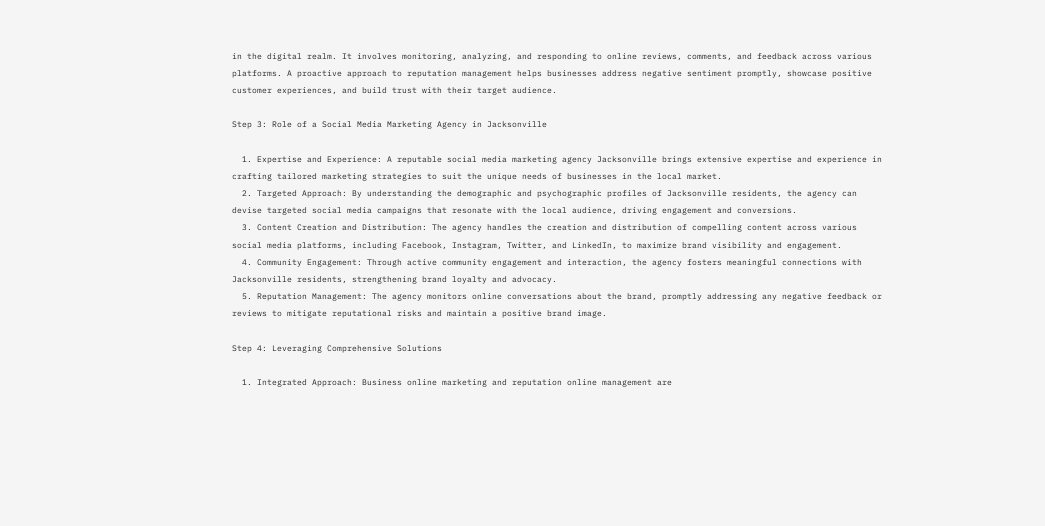in the digital realm. It involves monitoring, analyzing, and responding to online reviews, comments, and feedback across various platforms. A proactive approach to reputation management helps businesses address negative sentiment promptly, showcase positive customer experiences, and build trust with their target audience.

Step 3: Role of a Social Media Marketing Agency in Jacksonville

  1. Expertise and Experience: A reputable social media marketing agency Jacksonville brings extensive expertise and experience in crafting tailored marketing strategies to suit the unique needs of businesses in the local market.
  2. Targeted Approach: By understanding the demographic and psychographic profiles of Jacksonville residents, the agency can devise targeted social media campaigns that resonate with the local audience, driving engagement and conversions.
  3. Content Creation and Distribution: The agency handles the creation and distribution of compelling content across various social media platforms, including Facebook, Instagram, Twitter, and LinkedIn, to maximize brand visibility and engagement.
  4. Community Engagement: Through active community engagement and interaction, the agency fosters meaningful connections with Jacksonville residents, strengthening brand loyalty and advocacy.
  5. Reputation Management: The agency monitors online conversations about the brand, promptly addressing any negative feedback or reviews to mitigate reputational risks and maintain a positive brand image.

Step 4: Leveraging Comprehensive Solutions

  1. Integrated Approach: Business online marketing and reputation online management are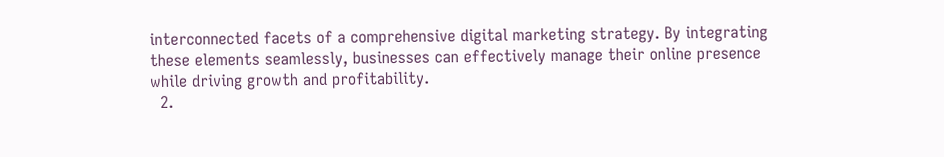interconnected facets of a comprehensive digital marketing strategy. By integrating these elements seamlessly, businesses can effectively manage their online presence while driving growth and profitability.
  2.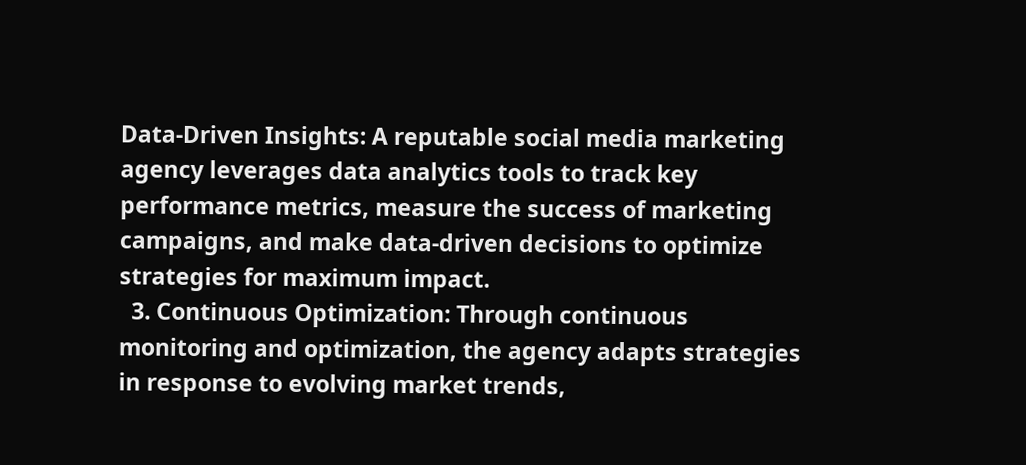Data-Driven Insights: A reputable social media marketing agency leverages data analytics tools to track key performance metrics, measure the success of marketing campaigns, and make data-driven decisions to optimize strategies for maximum impact.
  3. Continuous Optimization: Through continuous monitoring and optimization, the agency adapts strategies in response to evolving market trends,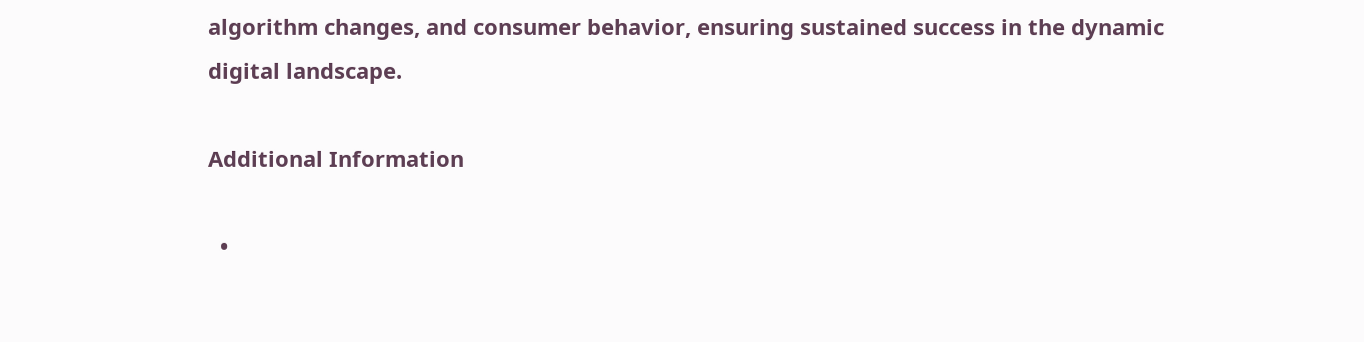algorithm changes, and consumer behavior, ensuring sustained success in the dynamic digital landscape.

Additional Information

  •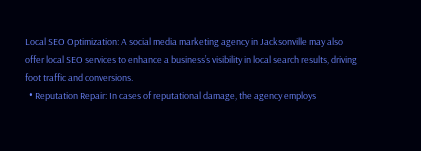Local SEO Optimization: A social media marketing agency in Jacksonville may also offer local SEO services to enhance a business’s visibility in local search results, driving foot traffic and conversions.
  • Reputation Repair: In cases of reputational damage, the agency employs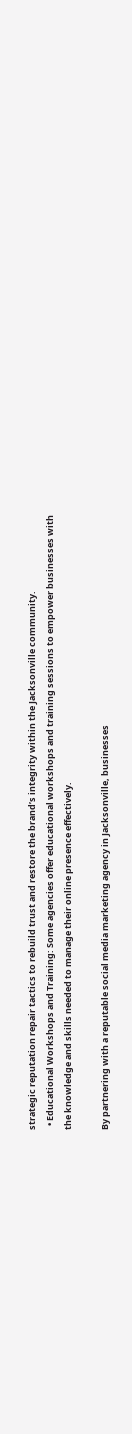strategic reputation repair tactics to rebuild trust and restore the brand’s integrity within the Jacksonville community.
  • Educational Workshops and Training: Some agencies offer educational workshops and training sessions to empower businesses with the knowledge and skills needed to manage their online presence effectively.

By partnering with a reputable social media marketing agency in Jacksonville, businesses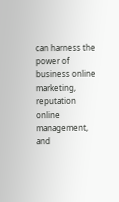can harness the power of business online marketing, reputation online management, and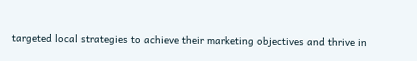targeted local strategies to achieve their marketing objectives and thrive in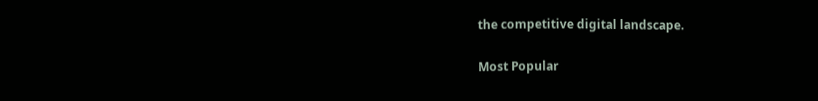the competitive digital landscape.

Most Popular